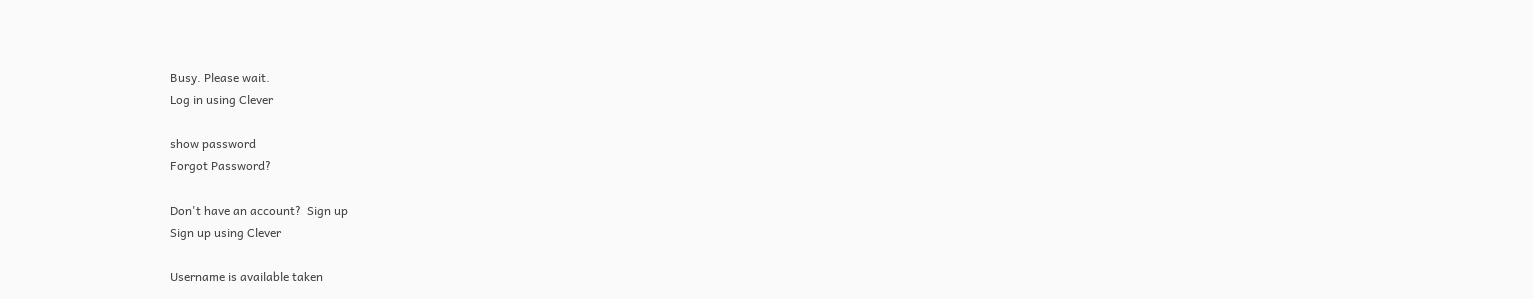Busy. Please wait.
Log in using Clever

show password
Forgot Password?

Don't have an account?  Sign up
Sign up using Clever

Username is available taken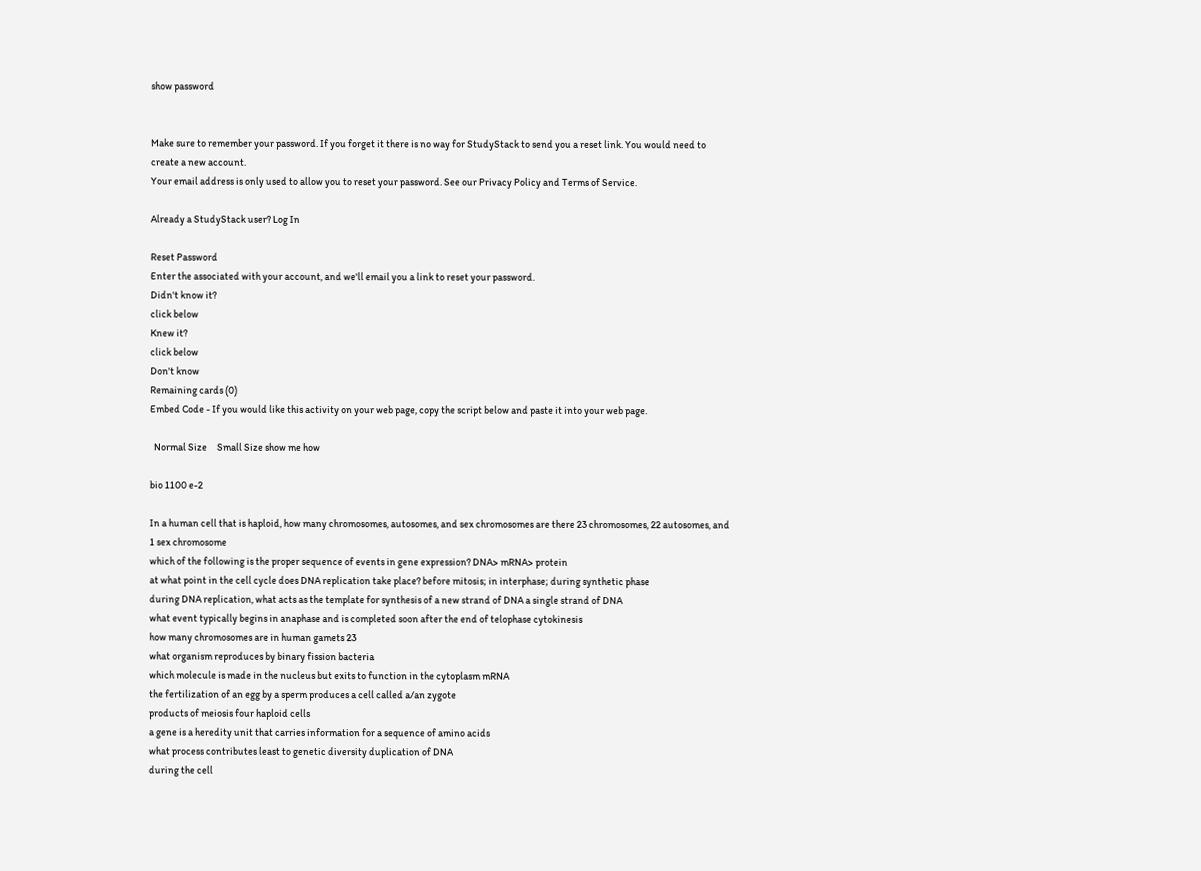show password


Make sure to remember your password. If you forget it there is no way for StudyStack to send you a reset link. You would need to create a new account.
Your email address is only used to allow you to reset your password. See our Privacy Policy and Terms of Service.

Already a StudyStack user? Log In

Reset Password
Enter the associated with your account, and we'll email you a link to reset your password.
Didn't know it?
click below
Knew it?
click below
Don't know
Remaining cards (0)
Embed Code - If you would like this activity on your web page, copy the script below and paste it into your web page.

  Normal Size     Small Size show me how

bio 1100 e-2

In a human cell that is haploid, how many chromosomes, autosomes, and sex chromosomes are there 23 chromosomes, 22 autosomes, and 1 sex chromosome
which of the following is the proper sequence of events in gene expression? DNA> mRNA> protein
at what point in the cell cycle does DNA replication take place? before mitosis; in interphase; during synthetic phase
during DNA replication, what acts as the template for synthesis of a new strand of DNA a single strand of DNA
what event typically begins in anaphase and is completed soon after the end of telophase cytokinesis
how many chromosomes are in human gamets 23
what organism reproduces by binary fission bacteria
which molecule is made in the nucleus but exits to function in the cytoplasm mRNA
the fertilization of an egg by a sperm produces a cell called a/an zygote
products of meiosis four haploid cells
a gene is a heredity unit that carries information for a sequence of amino acids
what process contributes least to genetic diversity duplication of DNA
during the cell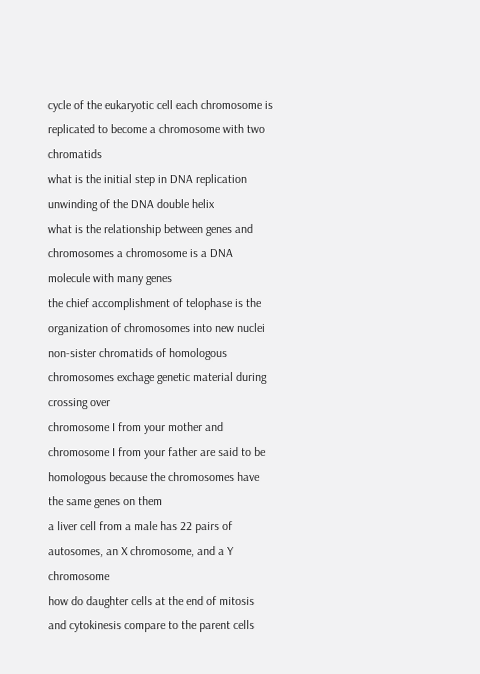cycle of the eukaryotic cell each chromosome is replicated to become a chromosome with two chromatids
what is the initial step in DNA replication unwinding of the DNA double helix
what is the relationship between genes and chromosomes a chromosome is a DNA molecule with many genes
the chief accomplishment of telophase is the organization of chromosomes into new nuclei
non-sister chromatids of homologous chromosomes exchage genetic material during crossing over
chromosome I from your mother and chromosome I from your father are said to be homologous because the chromosomes have the same genes on them
a liver cell from a male has 22 pairs of autosomes, an X chromosome, and a Y chromosome
how do daughter cells at the end of mitosis and cytokinesis compare to the parent cells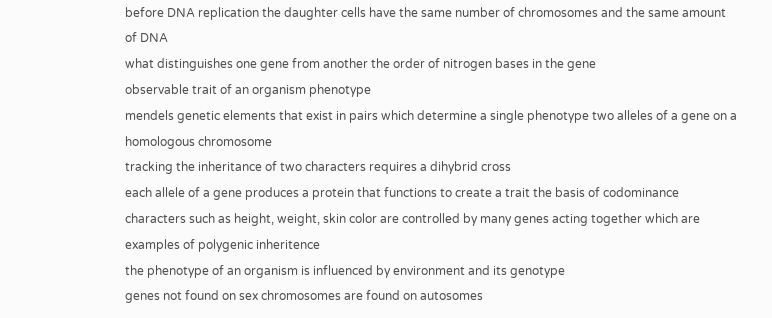before DNA replication the daughter cells have the same number of chromosomes and the same amount of DNA
what distinguishes one gene from another the order of nitrogen bases in the gene
observable trait of an organism phenotype
mendels genetic elements that exist in pairs which determine a single phenotype two alleles of a gene on a homologous chromosome
tracking the inheritance of two characters requires a dihybrid cross
each allele of a gene produces a protein that functions to create a trait the basis of codominance
characters such as height, weight, skin color are controlled by many genes acting together which are examples of polygenic inheritence
the phenotype of an organism is influenced by environment and its genotype
genes not found on sex chromosomes are found on autosomes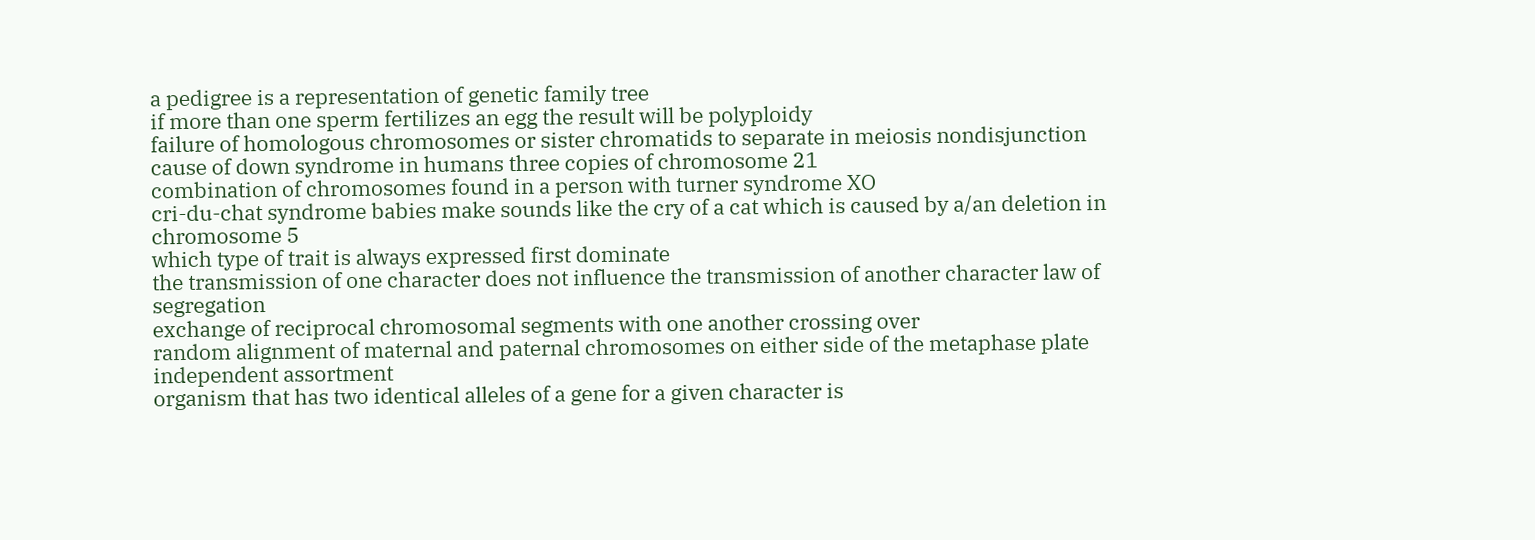a pedigree is a representation of genetic family tree
if more than one sperm fertilizes an egg the result will be polyploidy
failure of homologous chromosomes or sister chromatids to separate in meiosis nondisjunction
cause of down syndrome in humans three copies of chromosome 21
combination of chromosomes found in a person with turner syndrome XO
cri-du-chat syndrome babies make sounds like the cry of a cat which is caused by a/an deletion in chromosome 5
which type of trait is always expressed first dominate
the transmission of one character does not influence the transmission of another character law of segregation
exchange of reciprocal chromosomal segments with one another crossing over
random alignment of maternal and paternal chromosomes on either side of the metaphase plate independent assortment
organism that has two identical alleles of a gene for a given character is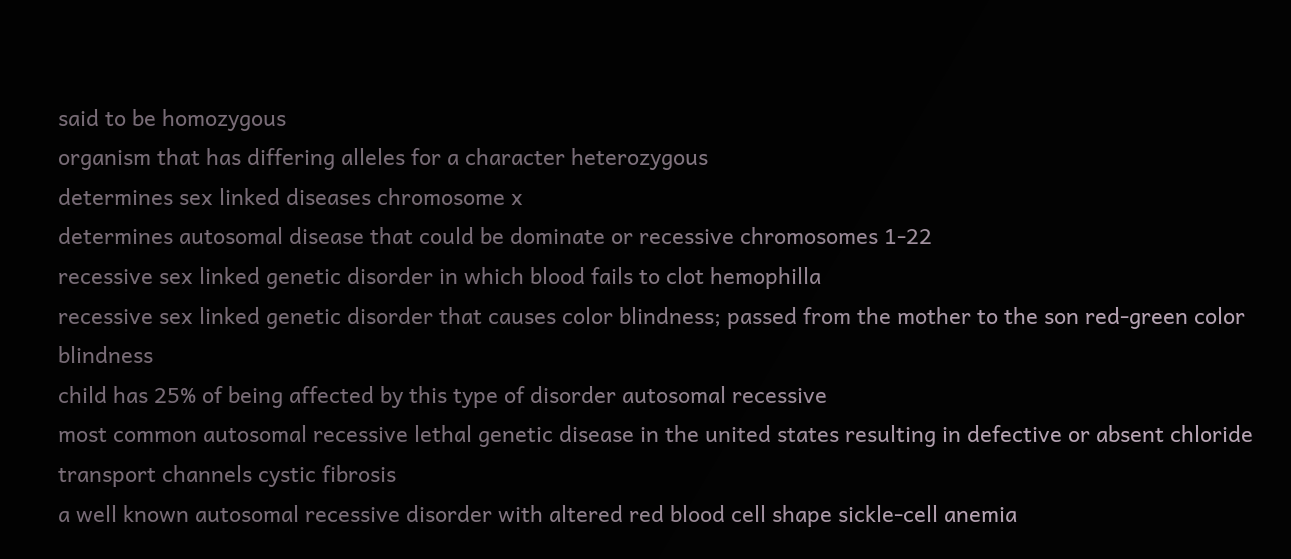said to be homozygous
organism that has differing alleles for a character heterozygous
determines sex linked diseases chromosome x
determines autosomal disease that could be dominate or recessive chromosomes 1-22
recessive sex linked genetic disorder in which blood fails to clot hemophilla
recessive sex linked genetic disorder that causes color blindness; passed from the mother to the son red-green color blindness
child has 25% of being affected by this type of disorder autosomal recessive
most common autosomal recessive lethal genetic disease in the united states resulting in defective or absent chloride transport channels cystic fibrosis
a well known autosomal recessive disorder with altered red blood cell shape sickle-cell anemia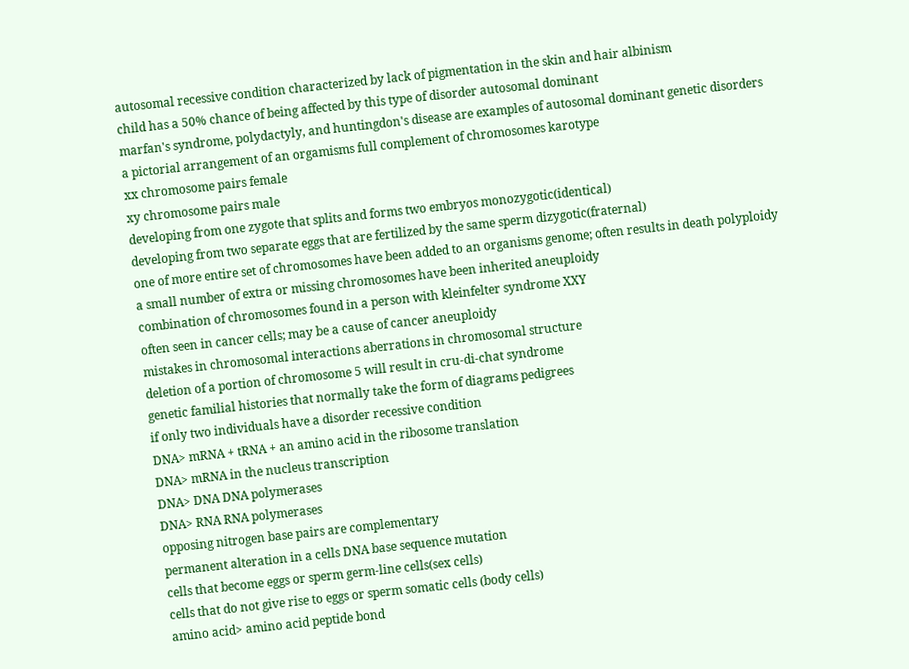autosomal recessive condition characterized by lack of pigmentation in the skin and hair albinism
child has a 50% chance of being affected by this type of disorder autosomal dominant
marfan's syndrome, polydactyly, and huntingdon's disease are examples of autosomal dominant genetic disorders
a pictorial arrangement of an orgamisms full complement of chromosomes karotype
xx chromosome pairs female
xy chromosome pairs male
developing from one zygote that splits and forms two embryos monozygotic(identical)
developing from two separate eggs that are fertilized by the same sperm dizygotic(fraternal)
one of more entire set of chromosomes have been added to an organisms genome; often results in death polyploidy
a small number of extra or missing chromosomes have been inherited aneuploidy
combination of chromosomes found in a person with kleinfelter syndrome XXY
often seen in cancer cells; may be a cause of cancer aneuploidy
mistakes in chromosomal interactions aberrations in chromosomal structure
deletion of a portion of chromosome 5 will result in cru-di-chat syndrome
genetic familial histories that normally take the form of diagrams pedigrees
if only two individuals have a disorder recessive condition
DNA> mRNA + tRNA + an amino acid in the ribosome translation
DNA> mRNA in the nucleus transcription
DNA> DNA DNA polymerases
DNA> RNA RNA polymerases
opposing nitrogen base pairs are complementary
permanent alteration in a cells DNA base sequence mutation
cells that become eggs or sperm germ-line cells(sex cells)
cells that do not give rise to eggs or sperm somatic cells (body cells)
amino acid> amino acid peptide bond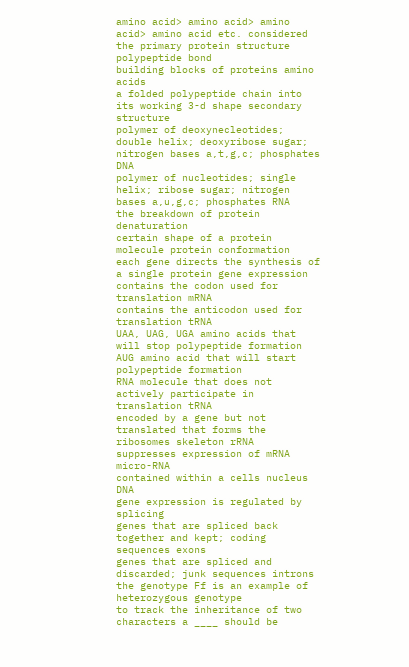amino acid> amino acid> amino acid> amino acid etc. considered the primary protein structure polypeptide bond
building blocks of proteins amino acids
a folded polypeptide chain into its working 3-d shape secondary structure
polymer of deoxynecleotides; double helix; deoxyribose sugar; nitrogen bases a,t,g,c; phosphates DNA
polymer of nucleotides; single helix; ribose sugar; nitrogen bases a,u,g,c; phosphates RNA
the breakdown of protein denaturation
certain shape of a protein molecule protein conformation
each gene directs the synthesis of a single protein gene expression
contains the codon used for translation mRNA
contains the anticodon used for translation tRNA
UAA, UAG, UGA amino acids that will stop polypeptide formation
AUG amino acid that will start polypeptide formation
RNA molecule that does not actively participate in translation tRNA
encoded by a gene but not translated that forms the ribosomes skeleton rRNA
suppresses expression of mRNA micro-RNA
contained within a cells nucleus DNA
gene expression is regulated by splicing
genes that are spliced back together and kept; coding sequences exons
genes that are spliced and discarded; junk sequences introns
the genotype Ff is an example of heterozygous genotype
to track the inheritance of two characters a ____ should be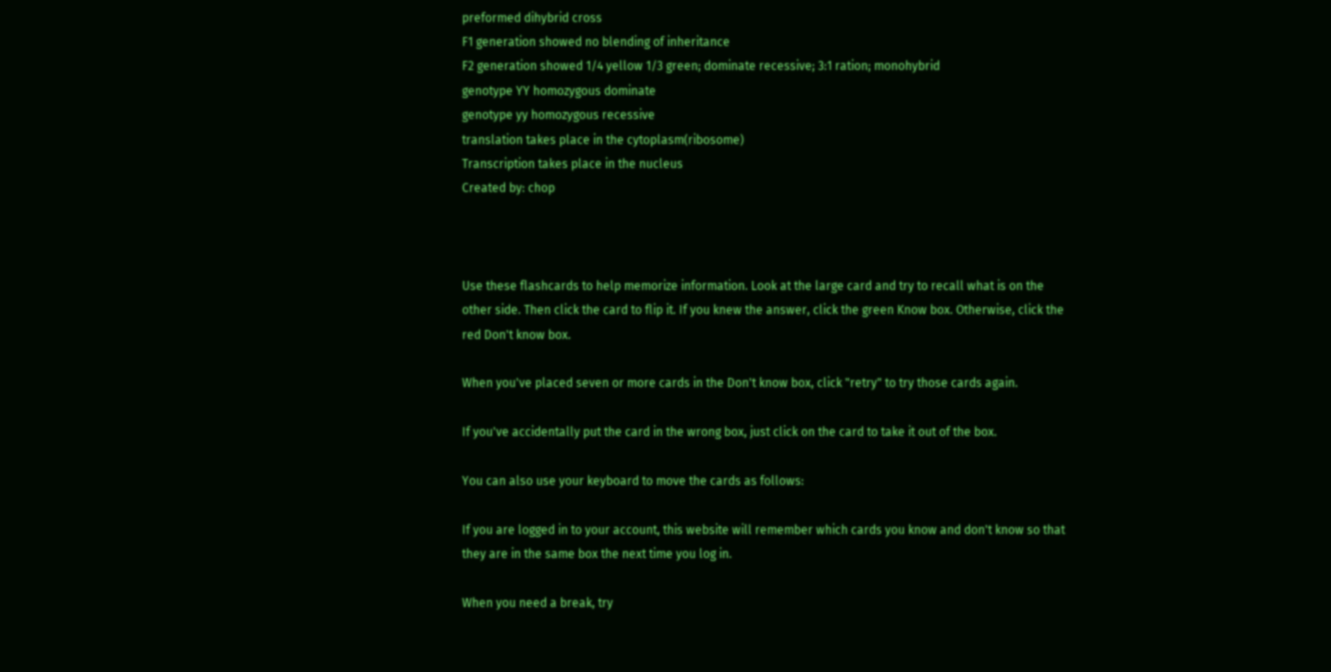preformed dihybrid cross
F1 generation showed no blending of inheritance
F2 generation showed 1/4 yellow 1/3 green; dominate recessive; 3:1 ration; monohybrid
genotype YY homozygous dominate
genotype yy homozygous recessive
translation takes place in the cytoplasm(ribosome)
Transcription takes place in the nucleus
Created by: chop



Use these flashcards to help memorize information. Look at the large card and try to recall what is on the other side. Then click the card to flip it. If you knew the answer, click the green Know box. Otherwise, click the red Don't know box.

When you've placed seven or more cards in the Don't know box, click "retry" to try those cards again.

If you've accidentally put the card in the wrong box, just click on the card to take it out of the box.

You can also use your keyboard to move the cards as follows:

If you are logged in to your account, this website will remember which cards you know and don't know so that they are in the same box the next time you log in.

When you need a break, try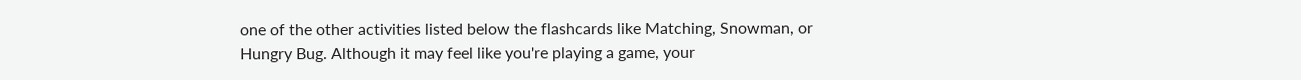one of the other activities listed below the flashcards like Matching, Snowman, or Hungry Bug. Although it may feel like you're playing a game, your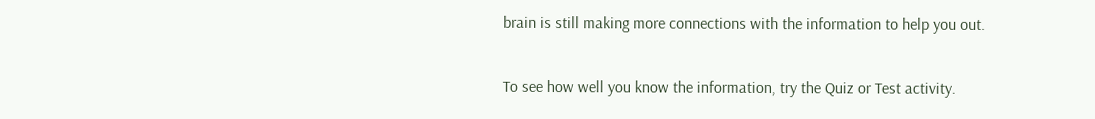brain is still making more connections with the information to help you out.

To see how well you know the information, try the Quiz or Test activity.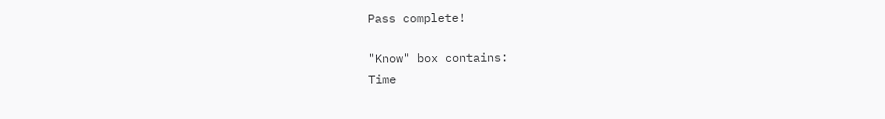Pass complete!

"Know" box contains:
Time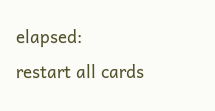elapsed:
restart all cards